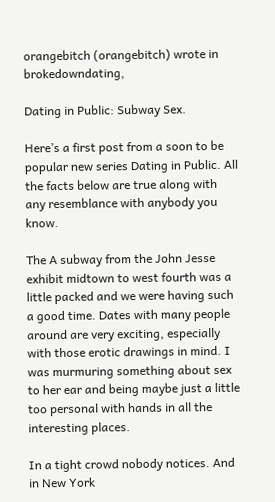orangebitch (orangebitch) wrote in brokedowndating,

Dating in Public: Subway Sex.

Here’s a first post from a soon to be popular new series Dating in Public. All the facts below are true along with any resemblance with anybody you know.

The A subway from the John Jesse exhibit midtown to west fourth was a little packed and we were having such a good time. Dates with many people around are very exciting, especially with those erotic drawings in mind. I was murmuring something about sex to her ear and being maybe just a little too personal with hands in all the interesting places.

In a tight crowd nobody notices. And in New York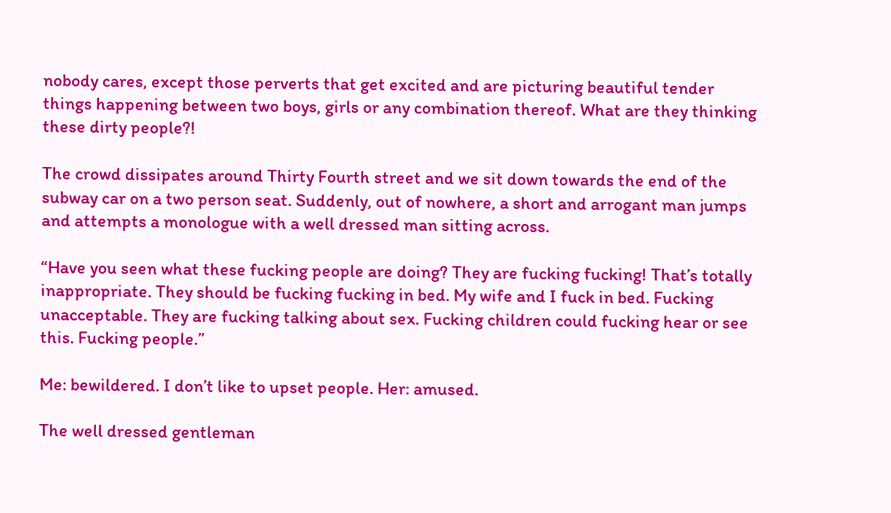nobody cares, except those perverts that get excited and are picturing beautiful tender things happening between two boys, girls or any combination thereof. What are they thinking these dirty people?!

The crowd dissipates around Thirty Fourth street and we sit down towards the end of the subway car on a two person seat. Suddenly, out of nowhere, a short and arrogant man jumps and attempts a monologue with a well dressed man sitting across.

“Have you seen what these fucking people are doing? They are fucking fucking! That’s totally inappropriate. They should be fucking fucking in bed. My wife and I fuck in bed. Fucking unacceptable. They are fucking talking about sex. Fucking children could fucking hear or see this. Fucking people.”

Me: bewildered. I don’t like to upset people. Her: amused.

The well dressed gentleman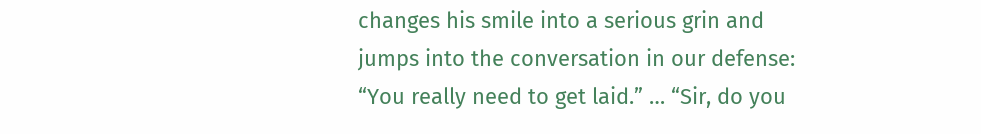changes his smile into a serious grin and jumps into the conversation in our defense: “You really need to get laid.” … “Sir, do you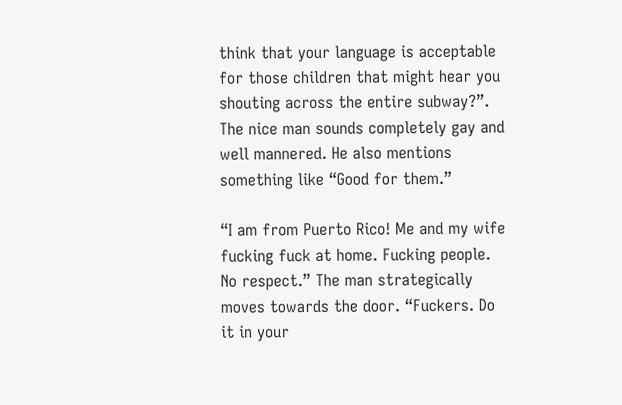think that your language is acceptable for those children that might hear you shouting across the entire subway?”. The nice man sounds completely gay and well mannered. He also mentions something like “Good for them.”

“I am from Puerto Rico! Me and my wife fucking fuck at home. Fucking people. No respect.” The man strategically moves towards the door. “Fuckers. Do it in your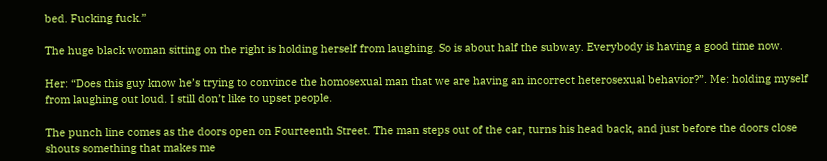bed. Fucking fuck.”

The huge black woman sitting on the right is holding herself from laughing. So is about half the subway. Everybody is having a good time now.

Her: “Does this guy know he’s trying to convince the homosexual man that we are having an incorrect heterosexual behavior?”. Me: holding myself from laughing out loud. I still don’t like to upset people.

The punch line comes as the doors open on Fourteenth Street. The man steps out of the car, turns his head back, and just before the doors close shouts something that makes me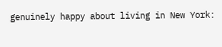genuinely happy about living in New York: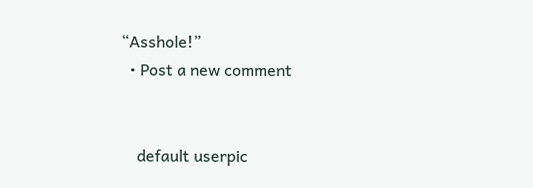“Asshole!”
  • Post a new comment


    default userpic